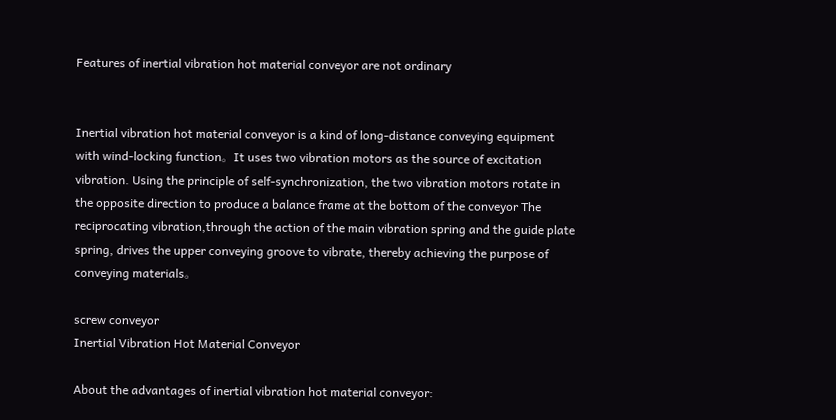Features of inertial vibration hot material conveyor are not ordinary


Inertial vibration hot material conveyor is a kind of long-distance conveying equipment with wind-locking function。It uses two vibration motors as the source of excitation vibration. Using the principle of self-synchronization, the two vibration motors rotate in the opposite direction to produce a balance frame at the bottom of the conveyor The reciprocating vibration,through the action of the main vibration spring and the guide plate spring, drives the upper conveying groove to vibrate, thereby achieving the purpose of conveying materials。

screw conveyor
Inertial Vibration Hot Material Conveyor

About the advantages of inertial vibration hot material conveyor: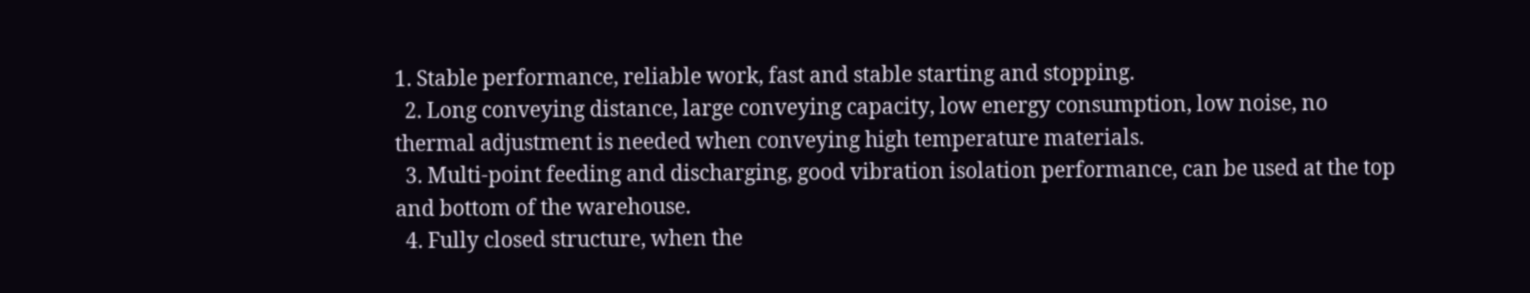1. Stable performance, reliable work, fast and stable starting and stopping.
  2. Long conveying distance, large conveying capacity, low energy consumption, low noise, no thermal adjustment is needed when conveying high temperature materials.
  3. Multi-point feeding and discharging, good vibration isolation performance, can be used at the top and bottom of the warehouse.
  4. Fully closed structure, when the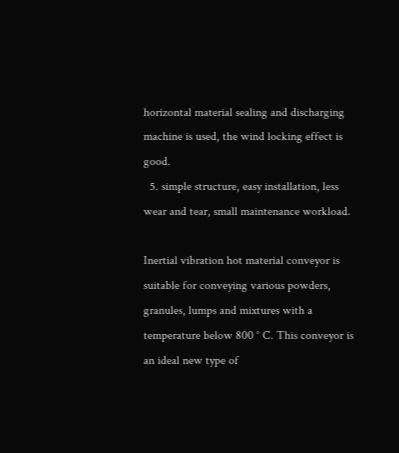horizontal material sealing and discharging machine is used, the wind locking effect is good.
  5. simple structure, easy installation, less wear and tear, small maintenance workload.

Inertial vibration hot material conveyor is suitable for conveying various powders, granules, lumps and mixtures with a temperature below 800 ° C. This conveyor is an ideal new type of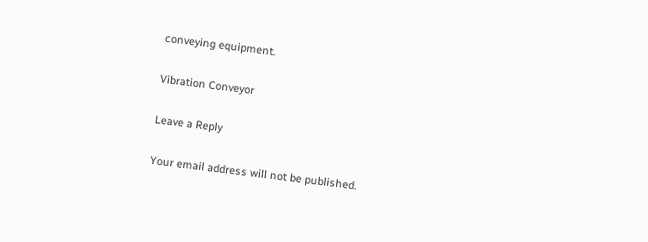conveying equipment.

Vibration Conveyor

Leave a Reply

Your email address will not be published.